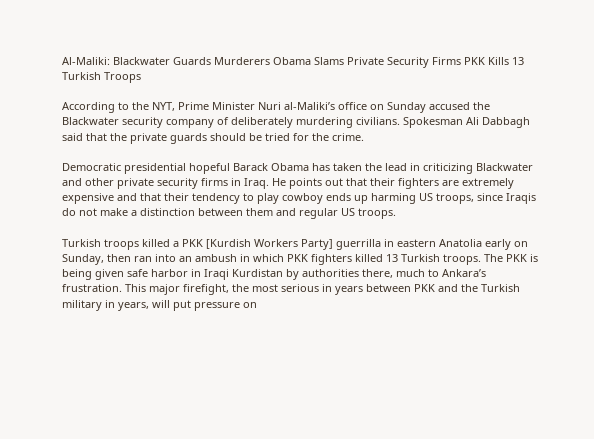Al-Maliki: Blackwater Guards Murderers Obama Slams Private Security Firms PKK Kills 13 Turkish Troops

According to the NYT, Prime Minister Nuri al-Maliki’s office on Sunday accused the Blackwater security company of deliberately murdering civilians. Spokesman Ali Dabbagh said that the private guards should be tried for the crime.

Democratic presidential hopeful Barack Obama has taken the lead in criticizing Blackwater and other private security firms in Iraq. He points out that their fighters are extremely expensive and that their tendency to play cowboy ends up harming US troops, since Iraqis do not make a distinction between them and regular US troops.

Turkish troops killed a PKK [Kurdish Workers Party] guerrilla in eastern Anatolia early on Sunday, then ran into an ambush in which PKK fighters killed 13 Turkish troops. The PKK is being given safe harbor in Iraqi Kurdistan by authorities there, much to Ankara’s frustration. This major firefight, the most serious in years between PKK and the Turkish military in years, will put pressure on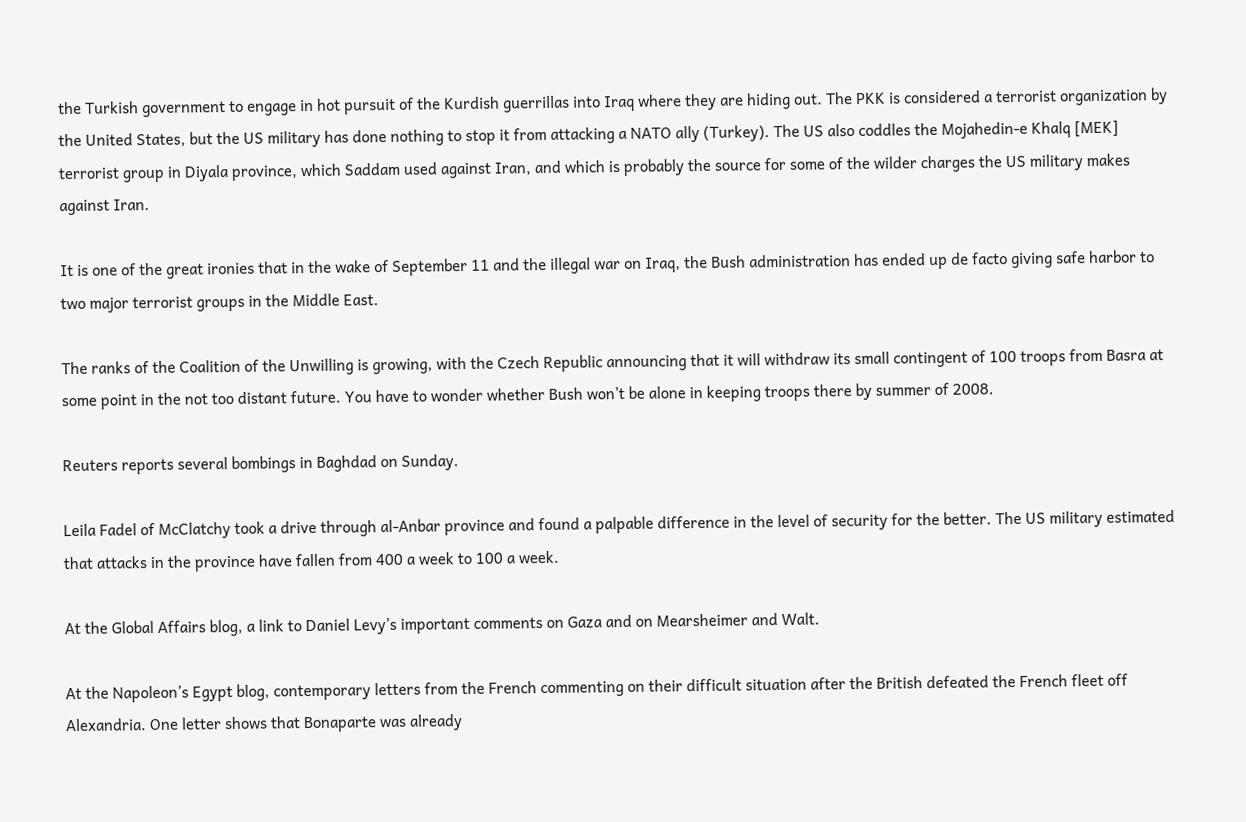the Turkish government to engage in hot pursuit of the Kurdish guerrillas into Iraq where they are hiding out. The PKK is considered a terrorist organization by the United States, but the US military has done nothing to stop it from attacking a NATO ally (Turkey). The US also coddles the Mojahedin-e Khalq [MEK] terrorist group in Diyala province, which Saddam used against Iran, and which is probably the source for some of the wilder charges the US military makes against Iran.

It is one of the great ironies that in the wake of September 11 and the illegal war on Iraq, the Bush administration has ended up de facto giving safe harbor to two major terrorist groups in the Middle East.

The ranks of the Coalition of the Unwilling is growing, with the Czech Republic announcing that it will withdraw its small contingent of 100 troops from Basra at some point in the not too distant future. You have to wonder whether Bush won’t be alone in keeping troops there by summer of 2008.

Reuters reports several bombings in Baghdad on Sunday.

Leila Fadel of McClatchy took a drive through al-Anbar province and found a palpable difference in the level of security for the better. The US military estimated that attacks in the province have fallen from 400 a week to 100 a week.

At the Global Affairs blog, a link to Daniel Levy’s important comments on Gaza and on Mearsheimer and Walt.

At the Napoleon’s Egypt blog, contemporary letters from the French commenting on their difficult situation after the British defeated the French fleet off Alexandria. One letter shows that Bonaparte was already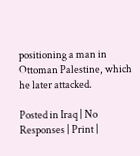positioning a man in Ottoman Palestine, which he later attacked.

Posted in Iraq | No Responses | Print |